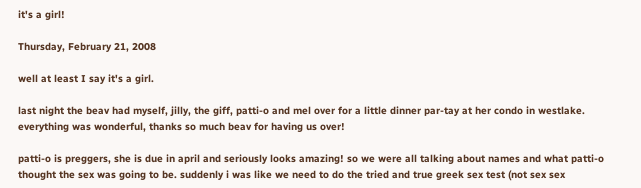it's a girl!

Thursday, February 21, 2008

well at least I say it's a girl.

last night the beav had myself, jilly, the giff, patti-o and mel over for a little dinner par-tay at her condo in westlake. everything was wonderful, thanks so much beav for having us over!

patti-o is preggers, she is due in april and seriously looks amazing! so we were all talking about names and what patti-o thought the sex was going to be. suddenly i was like we need to do the tried and true greek sex test (not sex sex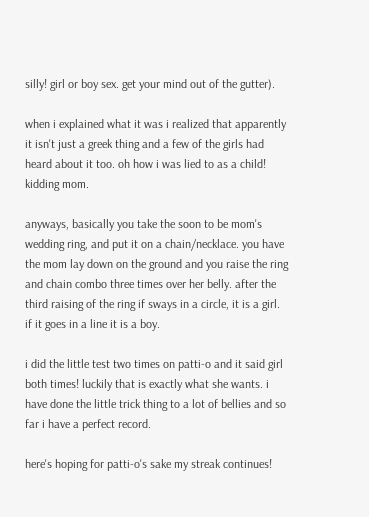silly! girl or boy sex. get your mind out of the gutter).

when i explained what it was i realized that apparently it isn't just a greek thing and a few of the girls had heard about it too. oh how i was lied to as a child! kidding mom.

anyways, basically you take the soon to be mom's wedding ring, and put it on a chain/necklace. you have the mom lay down on the ground and you raise the ring and chain combo three times over her belly. after the third raising of the ring if sways in a circle, it is a girl. if it goes in a line it is a boy.

i did the little test two times on patti-o and it said girl both times! luckily that is exactly what she wants. i have done the little trick thing to a lot of bellies and so far i have a perfect record.

here's hoping for patti-o's sake my streak continues!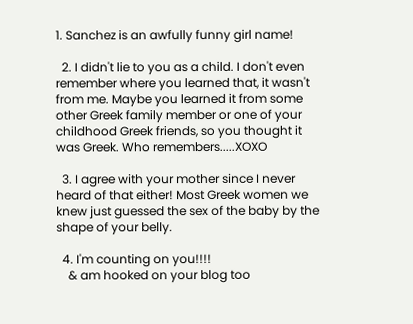1. Sanchez is an awfully funny girl name!

  2. I didn't lie to you as a child. I don't even remember where you learned that, it wasn't from me. Maybe you learned it from some other Greek family member or one of your childhood Greek friends, so you thought it was Greek. Who remembers.....XOXO

  3. I agree with your mother since I never heard of that either! Most Greek women we knew just guessed the sex of the baby by the shape of your belly.

  4. I'm counting on you!!!!
    & am hooked on your blog too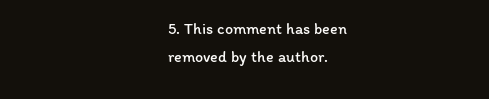5. This comment has been removed by the author.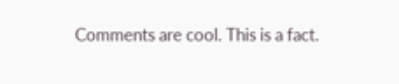Comments are cool. This is a fact.